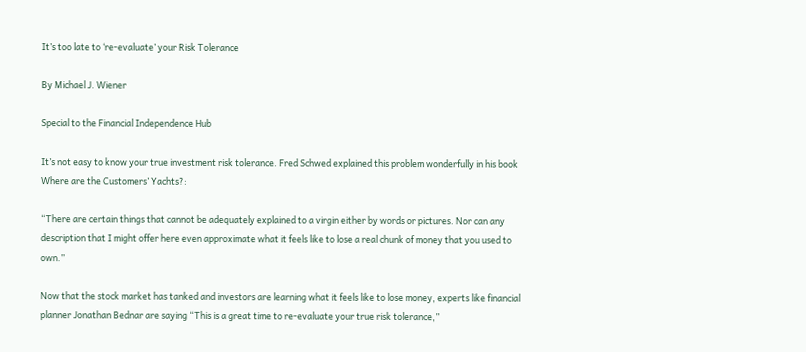It’s too late to ‘re-evaluate’ your Risk Tolerance

By Michael J. Wiener

Special to the Financial Independence Hub

It’s not easy to know your true investment risk tolerance. Fred Schwed explained this problem wonderfully in his book Where are the Customers’ Yachts?:

“There are certain things that cannot be adequately explained to a virgin either by words or pictures. Nor can any description that I might offer here even approximate what it feels like to lose a real chunk of money that you used to own.”

Now that the stock market has tanked and investors are learning what it feels like to lose money, experts like financial planner Jonathan Bednar are saying “This is a great time to re-evaluate your true risk tolerance,”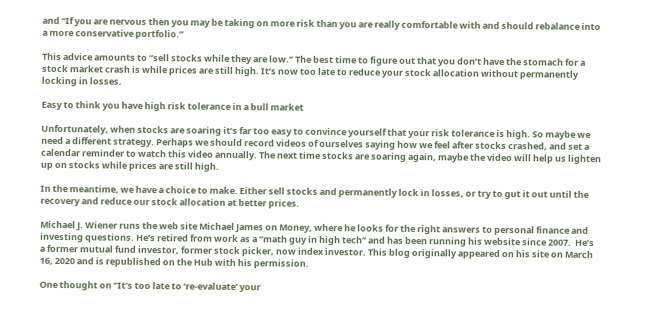and “If you are nervous then you may be taking on more risk than you are really comfortable with and should rebalance into a more conservative portfolio.”

This advice amounts to “sell stocks while they are low.” The best time to figure out that you don’t have the stomach for a stock market crash is while prices are still high. It’s now too late to reduce your stock allocation without permanently locking in losses.

Easy to think you have high risk tolerance in a bull market

Unfortunately, when stocks are soaring it’s far too easy to convince yourself that your risk tolerance is high. So maybe we need a different strategy. Perhaps we should record videos of ourselves saying how we feel after stocks crashed, and set a calendar reminder to watch this video annually. The next time stocks are soaring again, maybe the video will help us lighten up on stocks while prices are still high.

In the meantime, we have a choice to make. Either sell stocks and permanently lock in losses, or try to gut it out until the recovery and reduce our stock allocation at better prices.

Michael J. Wiener runs the web site Michael James on Money, where he looks for the right answers to personal finance and investing questions. He’s retired from work as a “math guy in high tech” and has been running his website since 2007.  He’s a former mutual fund investor, former stock picker, now index investor. This blog originally appeared on his site on March 16, 2020 and is republished on the Hub with his permission.

One thought on “It’s too late to ‘re-evaluate’ your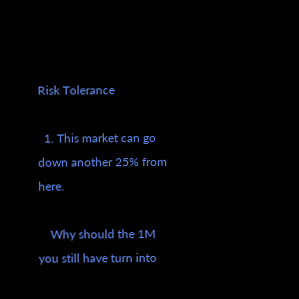Risk Tolerance

  1. This market can go down another 25% from here.

    Why should the 1M you still have turn into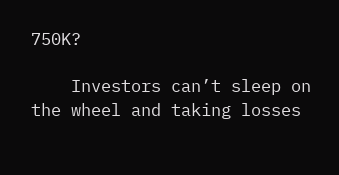750K?

    Investors can’t sleep on the wheel and taking losses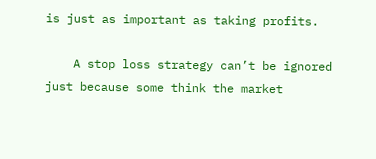is just as important as taking profits.

    A stop loss strategy can’t be ignored just because some think the market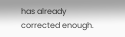has already corrected enough.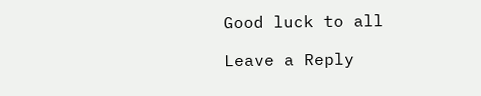Good luck to all

Leave a Reply